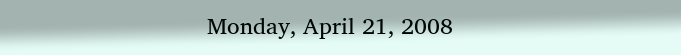Monday, April 21, 2008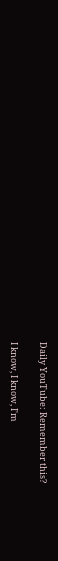Daily YouTube: Remember this?

I know, I know, I'm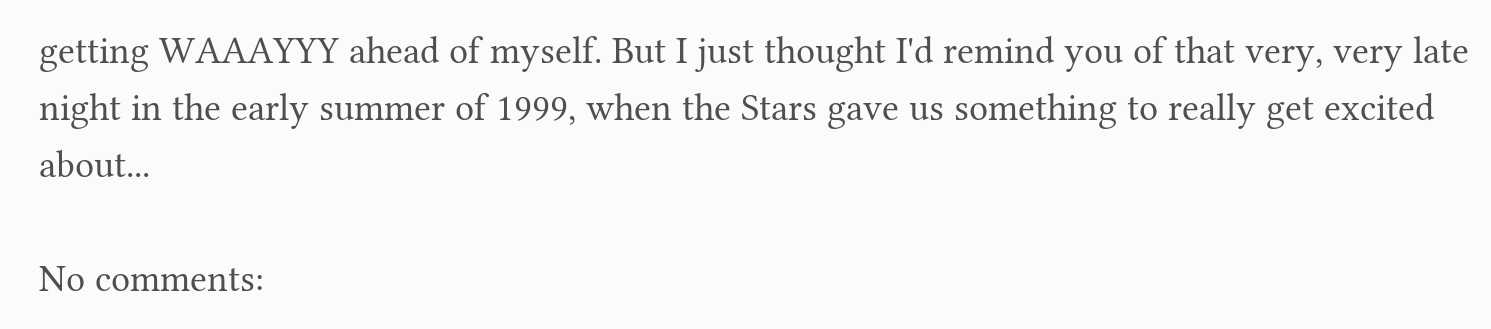getting WAAAYYY ahead of myself. But I just thought I'd remind you of that very, very late night in the early summer of 1999, when the Stars gave us something to really get excited about...

No comments: